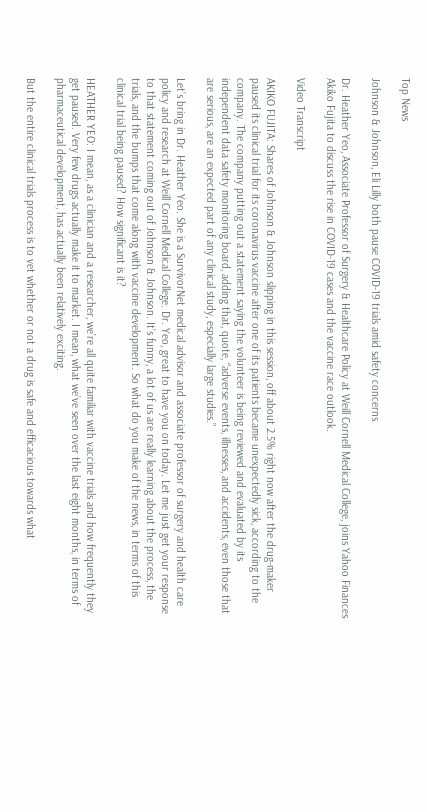Top News

Johnson & Johnson, Eli Lilly both pause COVID-19 trials amid safety concerns

Dr. Heather Yeo, Associate Professor of Surgery & Healthcare Policy at Weill Cornell Medical College, joins Yahoo Finances Akiko Fujita to discuss the rise in COVID-19 cases and the vaccine race outlook.

Video Transcript

AKIKO FUJITA: Shares of Johnson & Johnson slipping in this session, off about 2.5% right now after the drug-maker paused its clinical trial for its coronavirus vaccine after one of its patients became unexpectedly sick, according to the company. The company putting out a statement saying the volunteer is being reviewed and evaluated by its independent data safety monitoring board, adding that, quote, “adverse events, illnesses, and accidents, even those that are serious, are an expected part of any clinical study, especially large studies.”

Let’s bring in Dr. Heather Yeo. She is a SurvivorNet medical advisor and associate professor of surgery and health care policy and research at Weill Cornell Medical College. Dr. Yeo, great to have you on today. Let me just get your response to that statement coming out of Johnson & Johnson. It’s funny, a lot of us are really learning about the process, the trials, and the bumps that come along with vaccine development. So what do you make of the news, in terms of this clinical trial being paused? How significant is it?

HEATHER YEO: I mean, as a clinician and a researcher, we’re all quite familiar with vaccine trials and how frequently they get paused. Very few drugs actually make it to market. I mean, what we’ve seen over the last eight months, in terms of pharmaceutical development, has actually been relatively exciting.

But the entire clinical trials process is to vet whether or not a drug is safe and efficacious towards what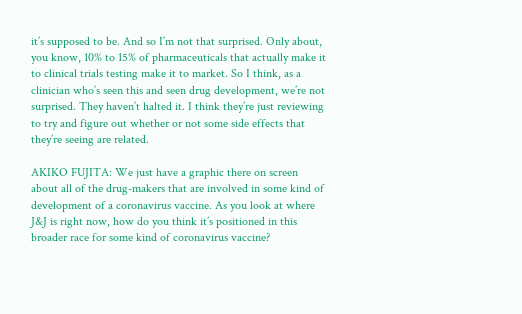it’s supposed to be. And so I’m not that surprised. Only about, you know, 10% to 15% of pharmaceuticals that actually make it to clinical trials testing make it to market. So I think, as a clinician who’s seen this and seen drug development, we’re not surprised. They haven’t halted it. I think they’re just reviewing to try and figure out whether or not some side effects that they’re seeing are related.

AKIKO FUJITA: We just have a graphic there on screen about all of the drug-makers that are involved in some kind of development of a coronavirus vaccine. As you look at where J&J is right now, how do you think it’s positioned in this broader race for some kind of coronavirus vaccine?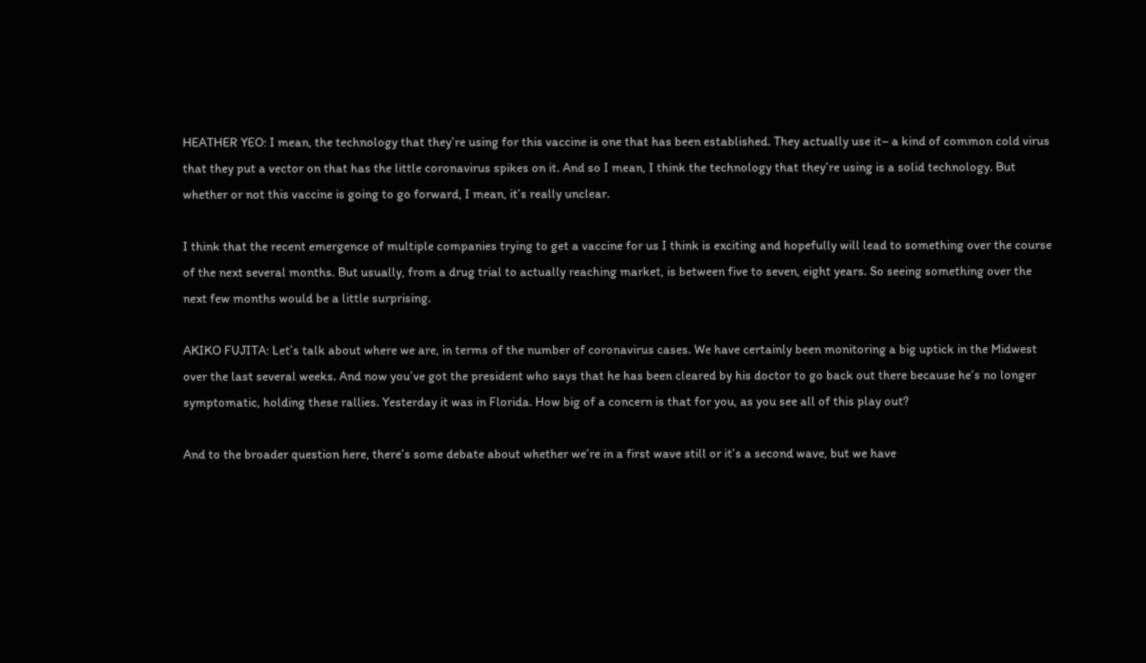HEATHER YEO: I mean, the technology that they’re using for this vaccine is one that has been established. They actually use it– a kind of common cold virus that they put a vector on that has the little coronavirus spikes on it. And so I mean, I think the technology that they’re using is a solid technology. But whether or not this vaccine is going to go forward, I mean, it’s really unclear.

I think that the recent emergence of multiple companies trying to get a vaccine for us I think is exciting and hopefully will lead to something over the course of the next several months. But usually, from a drug trial to actually reaching market, is between five to seven, eight years. So seeing something over the next few months would be a little surprising.

AKIKO FUJITA: Let’s talk about where we are, in terms of the number of coronavirus cases. We have certainly been monitoring a big uptick in the Midwest over the last several weeks. And now you’ve got the president who says that he has been cleared by his doctor to go back out there because he’s no longer symptomatic, holding these rallies. Yesterday it was in Florida. How big of a concern is that for you, as you see all of this play out?

And to the broader question here, there’s some debate about whether we’re in a first wave still or it’s a second wave, but we have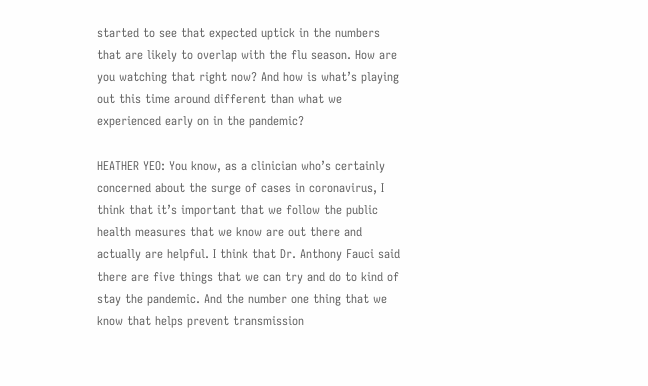started to see that expected uptick in the numbers that are likely to overlap with the flu season. How are you watching that right now? And how is what’s playing out this time around different than what we experienced early on in the pandemic?

HEATHER YEO: You know, as a clinician who’s certainly concerned about the surge of cases in coronavirus, I think that it’s important that we follow the public health measures that we know are out there and actually are helpful. I think that Dr. Anthony Fauci said there are five things that we can try and do to kind of stay the pandemic. And the number one thing that we know that helps prevent transmission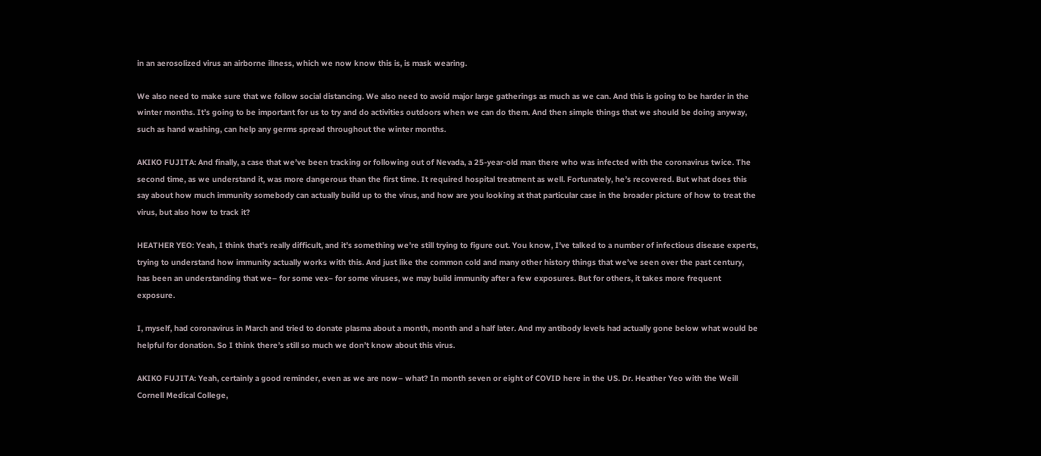in an aerosolized virus an airborne illness, which we now know this is, is mask wearing.

We also need to make sure that we follow social distancing. We also need to avoid major large gatherings as much as we can. And this is going to be harder in the winter months. It’s going to be important for us to try and do activities outdoors when we can do them. And then simple things that we should be doing anyway, such as hand washing, can help any germs spread throughout the winter months.

AKIKO FUJITA: And finally, a case that we’ve been tracking or following out of Nevada, a 25-year-old man there who was infected with the coronavirus twice. The second time, as we understand it, was more dangerous than the first time. It required hospital treatment as well. Fortunately, he’s recovered. But what does this say about how much immunity somebody can actually build up to the virus, and how are you looking at that particular case in the broader picture of how to treat the virus, but also how to track it?

HEATHER YEO: Yeah, I think that’s really difficult, and it’s something we’re still trying to figure out. You know, I’ve talked to a number of infectious disease experts, trying to understand how immunity actually works with this. And just like the common cold and many other history things that we’ve seen over the past century, has been an understanding that we– for some vex– for some viruses, we may build immunity after a few exposures. But for others, it takes more frequent exposure.

I, myself, had coronavirus in March and tried to donate plasma about a month, month and a half later. And my antibody levels had actually gone below what would be helpful for donation. So I think there’s still so much we don’t know about this virus.

AKIKO FUJITA: Yeah, certainly a good reminder, even as we are now– what? In month seven or eight of COVID here in the US. Dr. Heather Yeo with the Weill Cornell Medical College,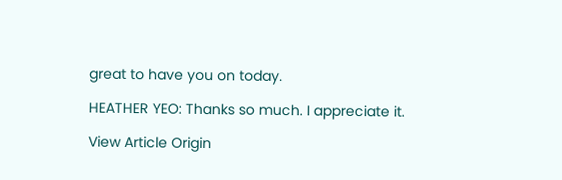great to have you on today.

HEATHER YEO: Thanks so much. I appreciate it.

View Article Origin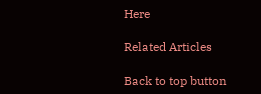Here

Related Articles

Back to top button